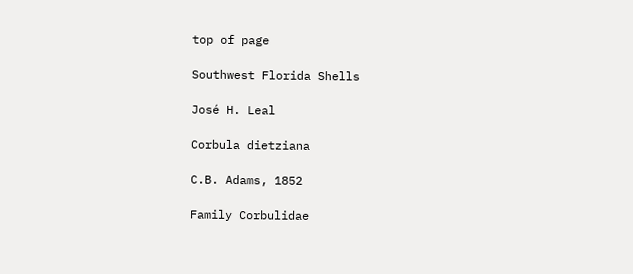top of page

Southwest Florida Shells

José H. Leal

Corbula dietziana

C.B. Adams, 1852

Family Corbulidae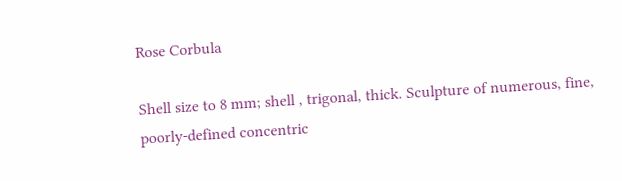Rose Corbula

Shell size to 8 mm; shell , trigonal, thick. Sculpture of numerous, fine, poorly-defined concentric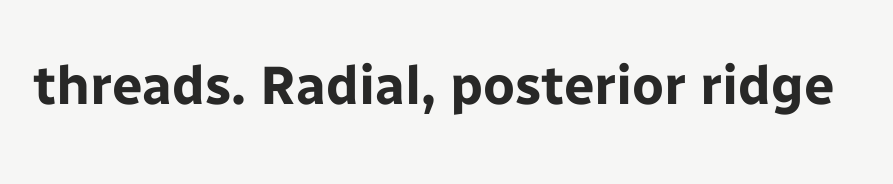threads. Radial, posterior ridge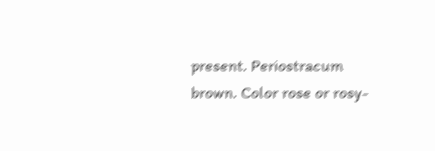present. Periostracum brown. Color rose or rosy-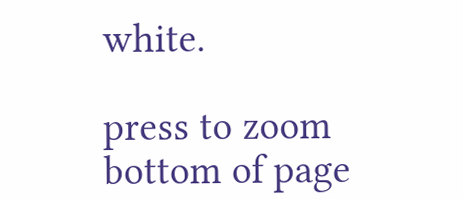white.

press to zoom
bottom of page